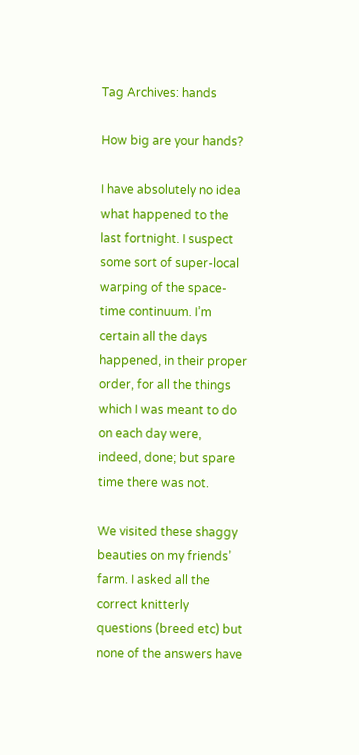Tag Archives: hands

How big are your hands?

I have absolutely no idea what happened to the last fortnight. I suspect some sort of super-local warping of the space-time continuum. I’m certain all the days happened, in their proper order, for all the things which I was meant to do on each day were, indeed, done; but spare time there was not.

We visited these shaggy beauties on my friends’ farm. I asked all the correct knitterly questions (breed etc) but none of the answers have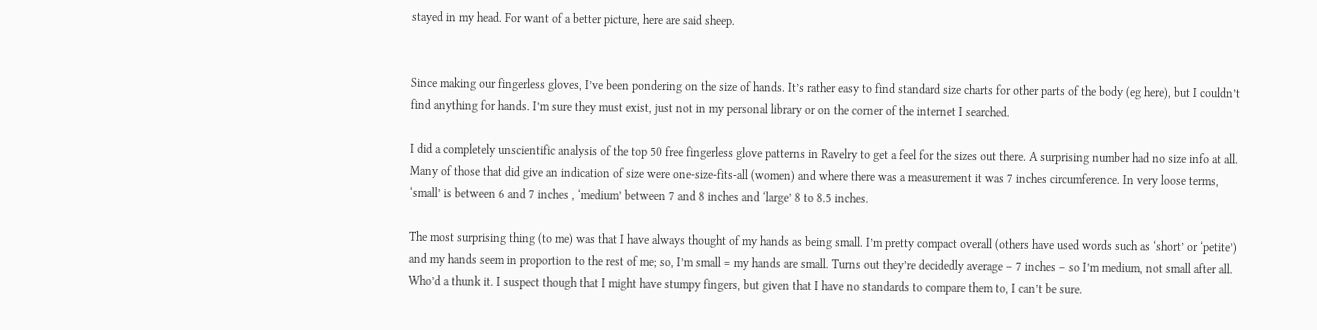stayed in my head. For want of a better picture, here are said sheep.


Since making our fingerless gloves, I’ve been pondering on the size of hands. It’s rather easy to find standard size charts for other parts of the body (eg here), but I couldn’t find anything for hands. I’m sure they must exist, just not in my personal library or on the corner of the internet I searched.

I did a completely unscientific analysis of the top 50 free fingerless glove patterns in Ravelry to get a feel for the sizes out there. A surprising number had no size info at all. Many of those that did give an indication of size were one-size-fits-all (women) and where there was a measurement it was 7 inches circumference. In very loose terms, ‘small’ is between 6 and 7 inches , ‘medium’ between 7 and 8 inches and ‘large’ 8 to 8.5 inches.

The most surprising thing (to me) was that I have always thought of my hands as being small. I’m pretty compact overall (others have used words such as ‘short’ or ‘petite’) and my hands seem in proportion to the rest of me; so, I’m small = my hands are small. Turns out they’re decidedly average – 7 inches – so I’m medium, not small after all. Who’d a thunk it. I suspect though that I might have stumpy fingers, but given that I have no standards to compare them to, I can’t be sure.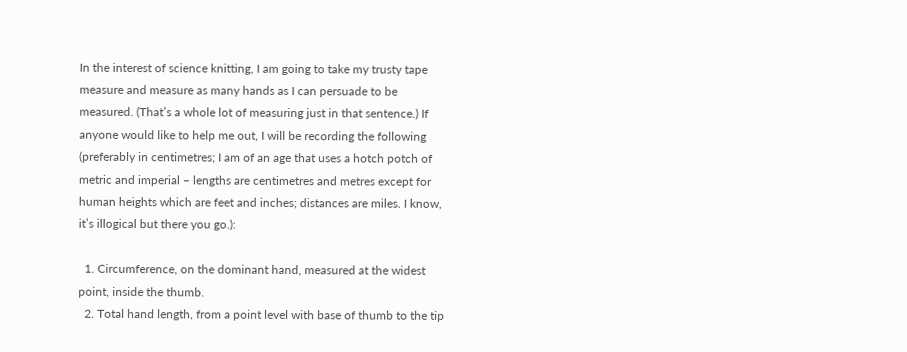In the interest of science knitting, I am going to take my trusty tape measure and measure as many hands as I can persuade to be measured. (That’s a whole lot of measuring just in that sentence.) If anyone would like to help me out, I will be recording the following (preferably in centimetres; I am of an age that uses a hotch potch of metric and imperial – lengths are centimetres and metres except for human heights which are feet and inches; distances are miles. I know, it’s illogical but there you go.):

  1. Circumference, on the dominant hand, measured at the widest point, inside the thumb.
  2. Total hand length, from a point level with base of thumb to the tip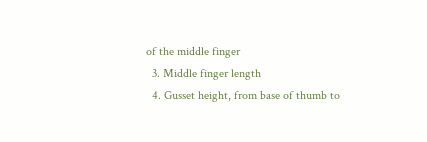of the middle finger
  3. Middle finger length
  4. Gusset height, from base of thumb to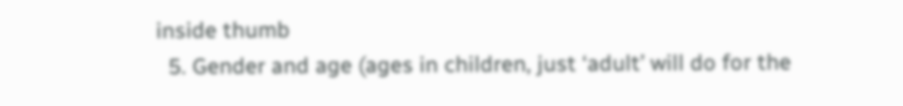inside thumb
  5. Gender and age (ages in children, just ‘adult’ will do for the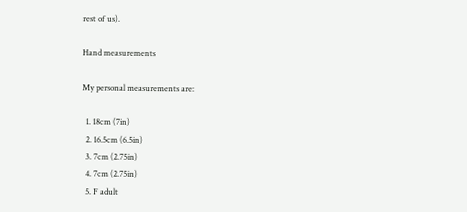rest of us).

Hand measurements

My personal measurements are:

  1. 18cm (7in)
  2. 16.5cm (6.5in)
  3. 7cm (2.75in)
  4. 7cm (2.75in)
  5. F adult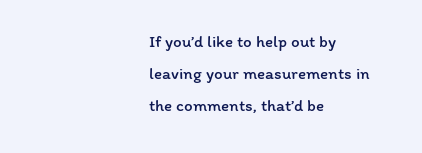If you’d like to help out by leaving your measurements in the comments, that’d be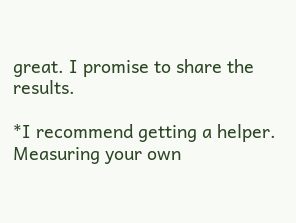great. I promise to share the results.

*I recommend getting a helper. Measuring your own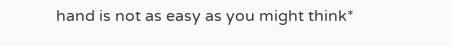hand is not as easy as you might think*